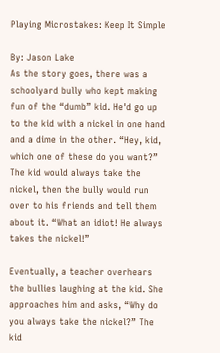Playing Microstakes: Keep It Simple

By: Jason Lake
As the story goes, there was a schoolyard bully who kept making fun of the “dumb” kid. He'd go up to the kid with a nickel in one hand and a dime in the other. “Hey, kid, which one of these do you want?” The kid would always take the nickel, then the bully would run over to his friends and tell them about it. “What an idiot! He always takes the nickel!”

Eventually, a teacher overhears the bullies laughing at the kid. She approaches him and asks, “Why do you always take the nickel?” The kid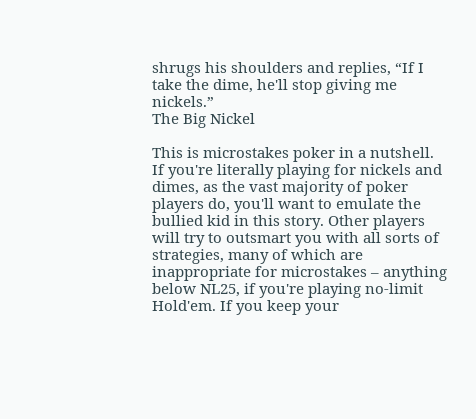shrugs his shoulders and replies, “If I take the dime, he'll stop giving me nickels.”
The Big Nickel

This is microstakes poker in a nutshell. If you're literally playing for nickels and dimes, as the vast majority of poker players do, you'll want to emulate the bullied kid in this story. Other players will try to outsmart you with all sorts of strategies, many of which are inappropriate for microstakes – anything below NL25, if you're playing no-limit Hold'em. If you keep your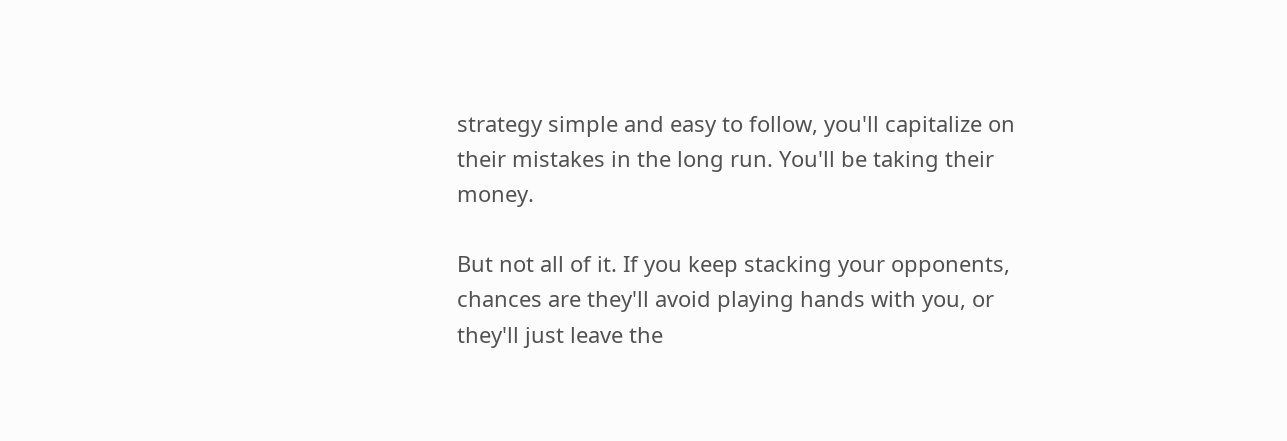strategy simple and easy to follow, you'll capitalize on their mistakes in the long run. You'll be taking their money.

But not all of it. If you keep stacking your opponents, chances are they'll avoid playing hands with you, or they'll just leave the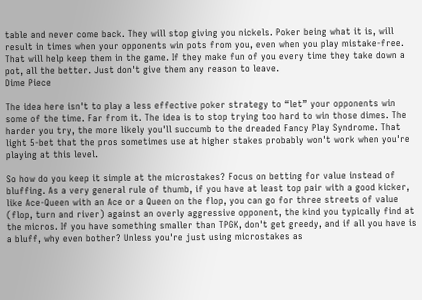table and never come back. They will stop giving you nickels. Poker being what it is, will result in times when your opponents win pots from you, even when you play mistake-free. That will help keep them in the game. If they make fun of you every time they take down a pot, all the better. Just don't give them any reason to leave.
Dime Piece

The idea here isn't to play a less effective poker strategy to “let” your opponents win some of the time. Far from it. The idea is to stop trying too hard to win those dimes. The harder you try, the more likely you'll succumb to the dreaded Fancy Play Syndrome. That light 5-bet that the pros sometimes use at higher stakes probably won't work when you're playing at this level.

So how do you keep it simple at the microstakes? Focus on betting for value instead of bluffing. As a very general rule of thumb, if you have at least top pair with a good kicker, like Ace-Queen with an Ace or a Queen on the flop, you can go for three streets of value (flop, turn and river) against an overly aggressive opponent, the kind you typically find at the micros. If you have something smaller than TPGK, don't get greedy, and if all you have is a bluff, why even bother? Unless you're just using microstakes as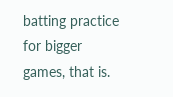batting practice for bigger games, that is.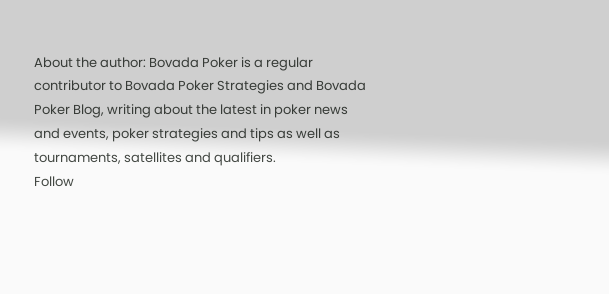About the author: Bovada Poker is a regular contributor to Bovada Poker Strategies and Bovada Poker Blog, writing about the latest in poker news and events, poker strategies and tips as well as tournaments, satellites and qualifiers.
Follow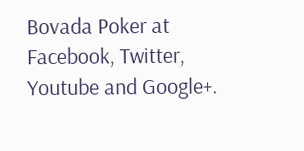Bovada Poker at Facebook, Twitter, Youtube and Google+.